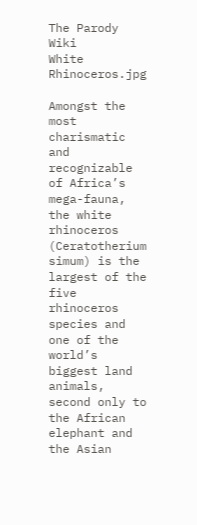The Parody Wiki
White Rhinoceros.jpg

Amongst the most charismatic and recognizable of Africa’s mega-fauna, the white rhinoceros (Ceratotherium simum) is the largest of the five rhinoceros species and one of the world’s biggest land animals, second only to the African elephant and the Asian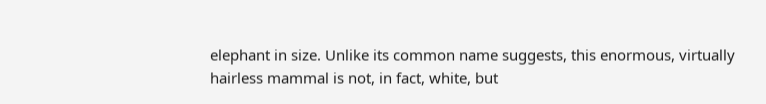elephant in size. Unlike its common name suggests, this enormous, virtually hairless mammal is not, in fact, white, but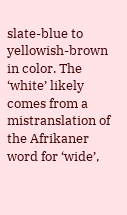slate-blue to yellowish-brown in color. The ‘white’ likely comes from a mistranslation of the Afrikaner word for ‘wide’,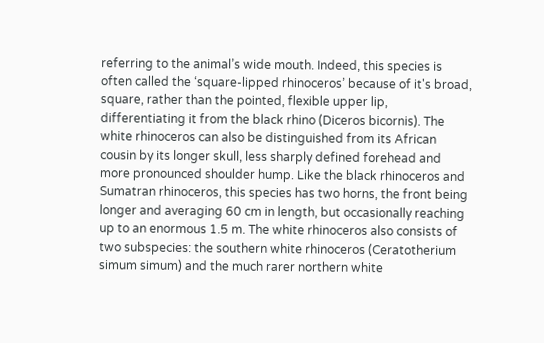referring to the animal’s wide mouth. Indeed, this species is often called the ‘square-lipped rhinoceros’ because of it's broad, square, rather than the pointed, flexible upper lip, differentiating it from the black rhino (Diceros bicornis). The white rhinoceros can also be distinguished from its African cousin by its longer skull, less sharply defined forehead and more pronounced shoulder hump. Like the black rhinoceros and Sumatran rhinoceros, this species has two horns, the front being longer and averaging 60 cm in length, but occasionally reaching up to an enormous 1.5 m. The white rhinoceros also consists of two subspecies: the southern white rhinoceros (Ceratotherium simum simum) and the much rarer northern white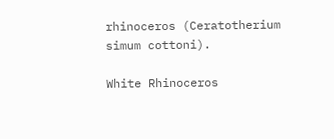rhinoceros (Ceratotherium simum cottoni).

White Rhinoceros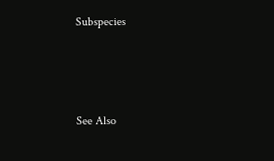Subspecies



See Also